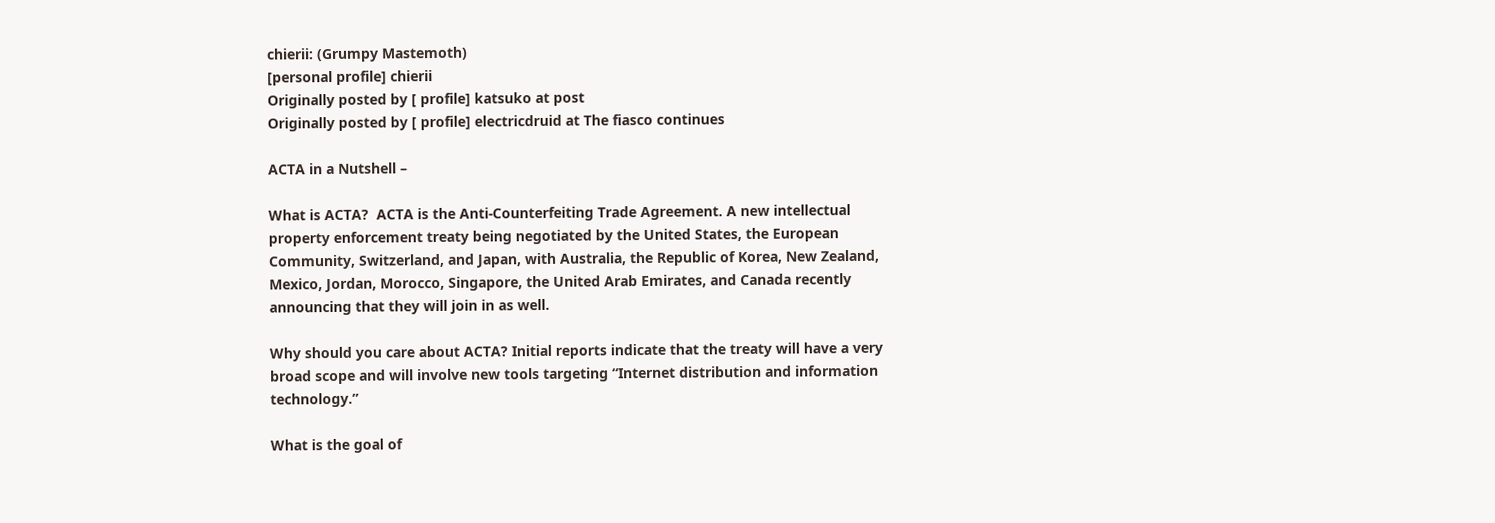chierii: (Grumpy Mastemoth)
[personal profile] chierii
Originally posted by [ profile] katsuko at post
Originally posted by [ profile] electricdruid at The fiasco continues

ACTA in a Nutshell –

What is ACTA?  ACTA is the Anti-Counterfeiting Trade Agreement. A new intellectual property enforcement treaty being negotiated by the United States, the European Community, Switzerland, and Japan, with Australia, the Republic of Korea, New Zealand, Mexico, Jordan, Morocco, Singapore, the United Arab Emirates, and Canada recently announcing that they will join in as well.

Why should you care about ACTA? Initial reports indicate that the treaty will have a very broad scope and will involve new tools targeting “Internet distribution and information technology.”

What is the goal of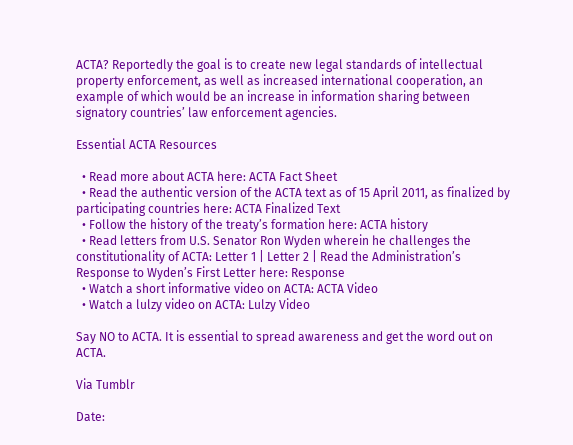ACTA? Reportedly the goal is to create new legal standards of intellectual property enforcement, as well as increased international cooperation, an example of which would be an increase in information sharing between signatory countries’ law enforcement agencies.

Essential ACTA Resources

  • Read more about ACTA here: ACTA Fact Sheet
  • Read the authentic version of the ACTA text as of 15 April 2011, as finalized by participating countries here: ACTA Finalized Text
  • Follow the history of the treaty’s formation here: ACTA history
  • Read letters from U.S. Senator Ron Wyden wherein he challenges the constitutionality of ACTA: Letter 1 | Letter 2 | Read the Administration’s Response to Wyden’s First Letter here: Response
  • Watch a short informative video on ACTA: ACTA Video
  • Watch a lulzy video on ACTA: Lulzy Video

Say NO to ACTA. It is essential to spread awareness and get the word out on ACTA.

Via Tumblr

Date: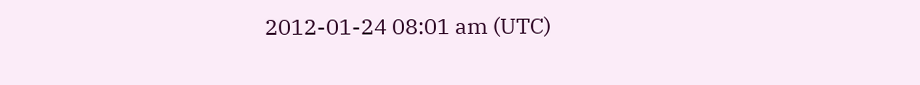2012-01-24 08:01 am (UTC)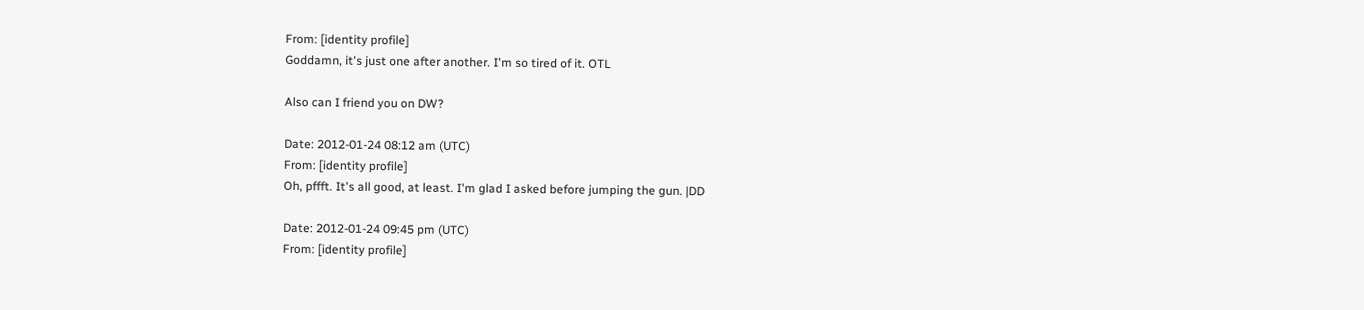From: [identity profile]
Goddamn, it's just one after another. I'm so tired of it. OTL

Also can I friend you on DW?

Date: 2012-01-24 08:12 am (UTC)
From: [identity profile]
Oh, pffft. It's all good, at least. I'm glad I asked before jumping the gun. |DD

Date: 2012-01-24 09:45 pm (UTC)
From: [identity profile]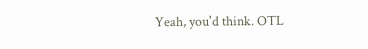Yeah, you'd think. OTL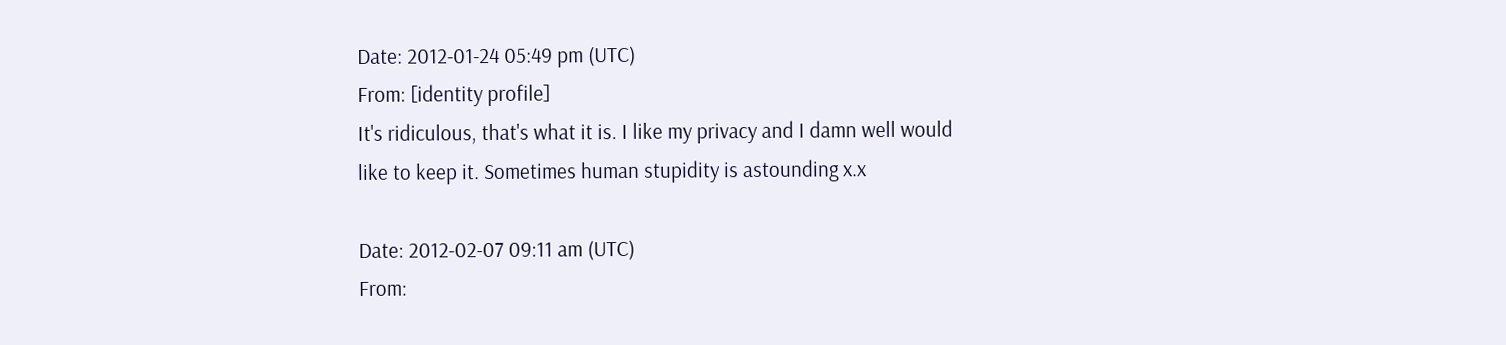Date: 2012-01-24 05:49 pm (UTC)
From: [identity profile]
It's ridiculous, that's what it is. I like my privacy and I damn well would like to keep it. Sometimes human stupidity is astounding x.x

Date: 2012-02-07 09:11 am (UTC)
From: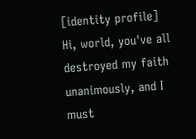[identity profile]
Hi, world, you've all destroyed my faith unanimously, and I must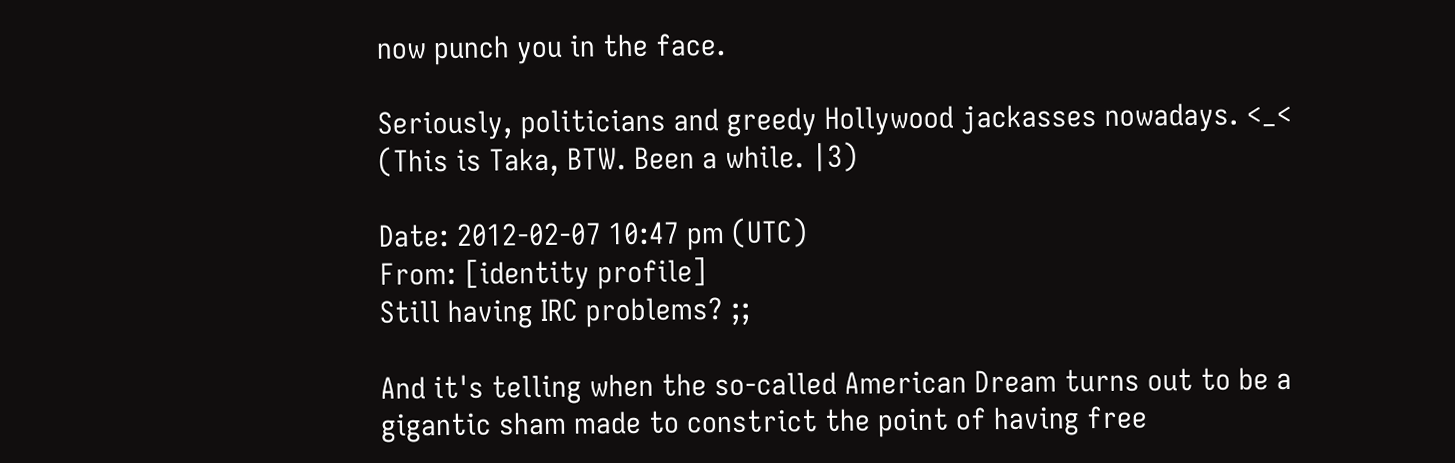now punch you in the face.

Seriously, politicians and greedy Hollywood jackasses nowadays. <_< (This is Taka, BTW. Been a while. |3)

Date: 2012-02-07 10:47 pm (UTC)
From: [identity profile]
Still having IRC problems? ;;

And it's telling when the so-called American Dream turns out to be a gigantic sham made to constrict the point of having free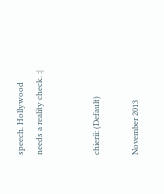speech. Hollywood needs a reality check. :|


chierii: (Default)

November 2013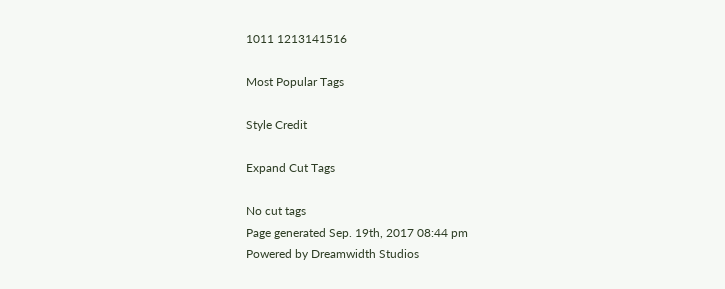1011 1213141516

Most Popular Tags

Style Credit

Expand Cut Tags

No cut tags
Page generated Sep. 19th, 2017 08:44 pm
Powered by Dreamwidth Studios